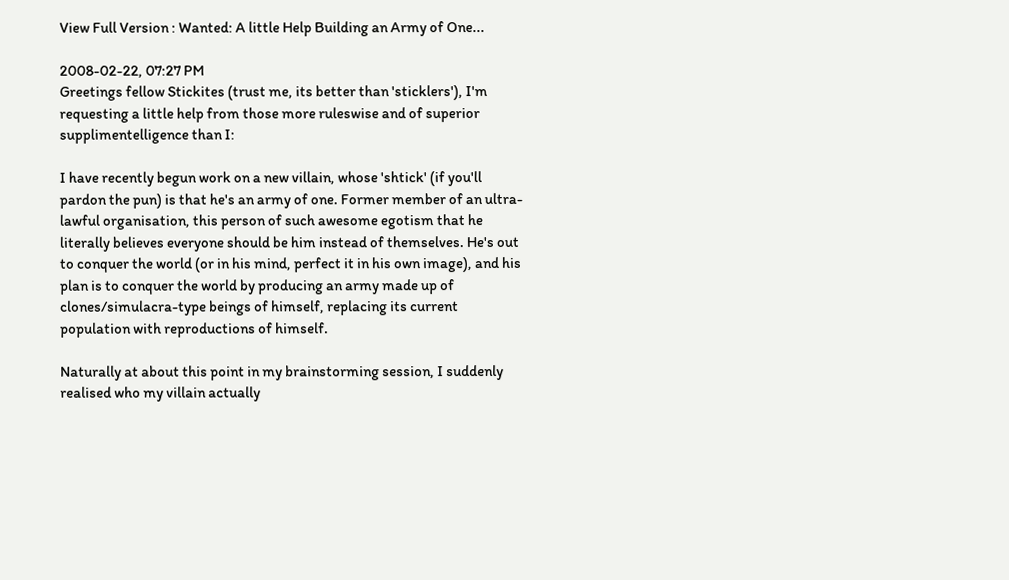View Full Version : Wanted: A little Help Building an Army of One...

2008-02-22, 07:27 PM
Greetings fellow Stickites (trust me, its better than 'sticklers'), I'm requesting a little help from those more ruleswise and of superior supplimentelligence than I:

I have recently begun work on a new villain, whose 'shtick' (if you'll pardon the pun) is that he's an army of one. Former member of an ultra-lawful organisation, this person of such awesome egotism that he literally believes everyone should be him instead of themselves. He's out to conquer the world (or in his mind, perfect it in his own image), and his plan is to conquer the world by producing an army made up of clones/simulacra-type beings of himself, replacing its current population with reproductions of himself.

Naturally at about this point in my brainstorming session, I suddenly realised who my villain actually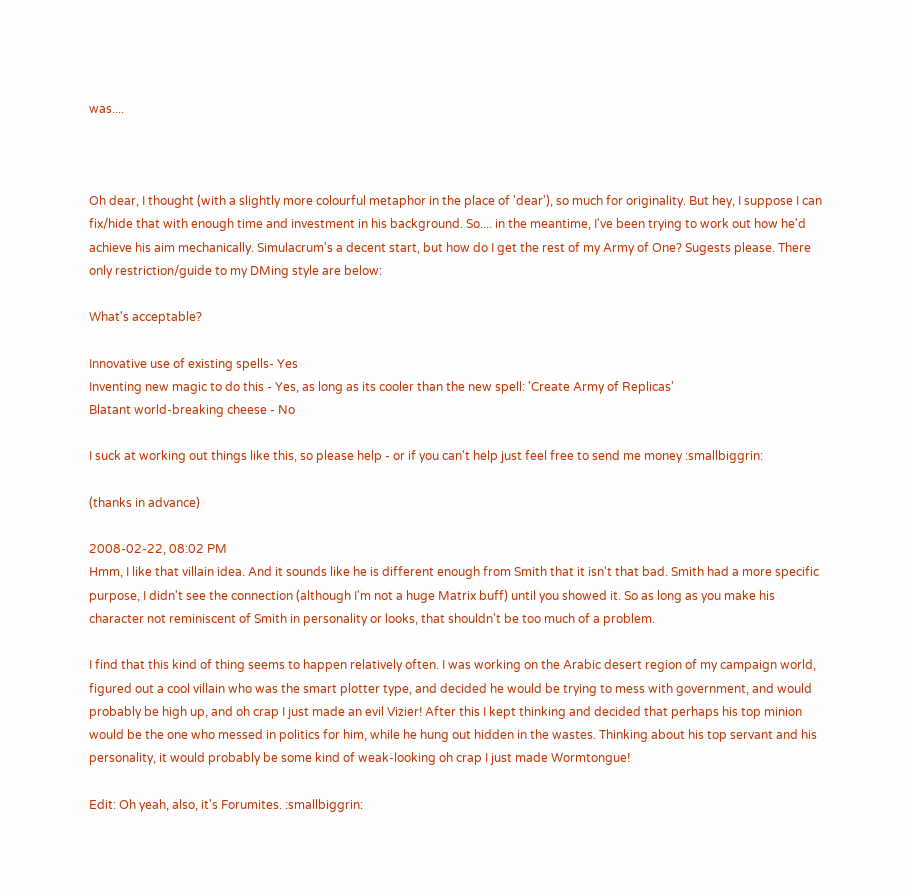was....



Oh dear, I thought (with a slightly more colourful metaphor in the place of 'dear'), so much for originality. But hey, I suppose I can fix/hide that with enough time and investment in his background. So.... in the meantime, I've been trying to work out how he'd achieve his aim mechanically. Simulacrum's a decent start, but how do I get the rest of my Army of One? Sugests please. There only restriction/guide to my DMing style are below:

What's acceptable?

Innovative use of existing spells- Yes
Inventing new magic to do this - Yes, as long as its cooler than the new spell: 'Create Army of Replicas'
Blatant world-breaking cheese - No

I suck at working out things like this, so please help - or if you can't help just feel free to send me money :smallbiggrin:

(thanks in advance)

2008-02-22, 08:02 PM
Hmm, I like that villain idea. And it sounds like he is different enough from Smith that it isn't that bad. Smith had a more specific purpose, I didn't see the connection (although I'm not a huge Matrix buff) until you showed it. So as long as you make his character not reminiscent of Smith in personality or looks, that shouldn't be too much of a problem.

I find that this kind of thing seems to happen relatively often. I was working on the Arabic desert region of my campaign world, figured out a cool villain who was the smart plotter type, and decided he would be trying to mess with government, and would probably be high up, and oh crap I just made an evil Vizier! After this I kept thinking and decided that perhaps his top minion would be the one who messed in politics for him, while he hung out hidden in the wastes. Thinking about his top servant and his personality, it would probably be some kind of weak-looking oh crap I just made Wormtongue!

Edit: Oh yeah, also, it's Forumites. :smallbiggrin: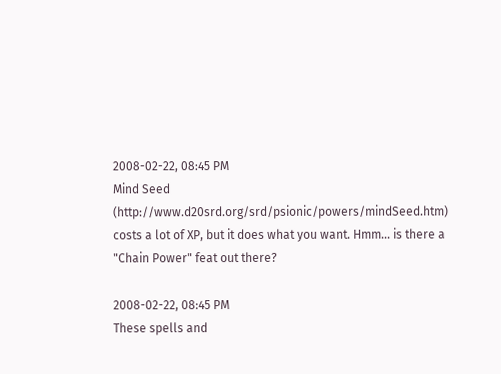2008-02-22, 08:45 PM
Mind Seed (http://www.d20srd.org/srd/psionic/powers/mindSeed.htm) costs a lot of XP, but it does what you want. Hmm... is there a "Chain Power" feat out there?

2008-02-22, 08:45 PM
These spells and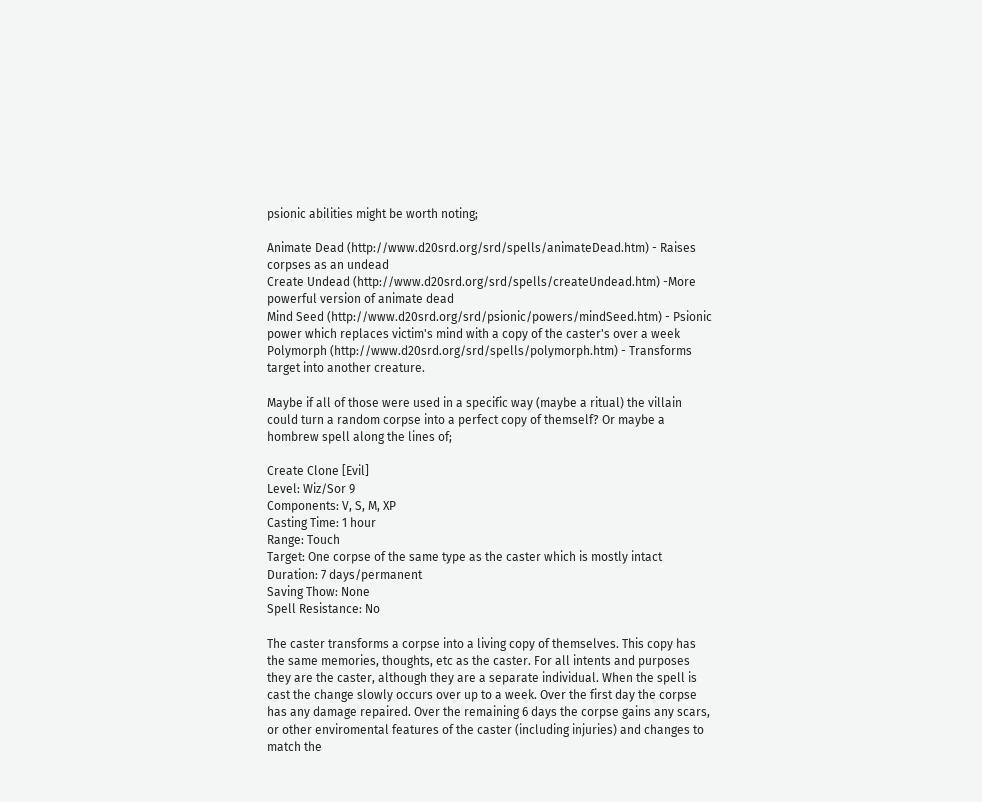psionic abilities might be worth noting;

Animate Dead (http://www.d20srd.org/srd/spells/animateDead.htm) - Raises corpses as an undead
Create Undead (http://www.d20srd.org/srd/spells/createUndead.htm) -More powerful version of animate dead
Mind Seed (http://www.d20srd.org/srd/psionic/powers/mindSeed.htm) - Psionic power which replaces victim's mind with a copy of the caster's over a week
Polymorph (http://www.d20srd.org/srd/spells/polymorph.htm) - Transforms target into another creature.

Maybe if all of those were used in a specific way (maybe a ritual) the villain could turn a random corpse into a perfect copy of themself? Or maybe a hombrew spell along the lines of;

Create Clone [Evil]
Level: Wiz/Sor 9
Components: V, S, M, XP
Casting Time: 1 hour
Range: Touch
Target: One corpse of the same type as the caster which is mostly intact
Duration: 7 days/permanent
Saving Thow: None
Spell Resistance: No

The caster transforms a corpse into a living copy of themselves. This copy has the same memories, thoughts, etc as the caster. For all intents and purposes they are the caster, although they are a separate individual. When the spell is cast the change slowly occurs over up to a week. Over the first day the corpse has any damage repaired. Over the remaining 6 days the corpse gains any scars, or other enviromental features of the caster (including injuries) and changes to match the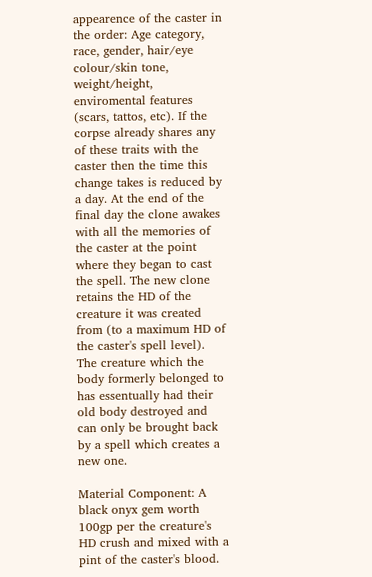appearence of the caster in the order: Age category, race, gender, hair/eye colour/skin tone, weight/height, enviromental features (scars, tattos, etc). If the corpse already shares any of these traits with the caster then the time this change takes is reduced by a day. At the end of the final day the clone awakes with all the memories of the caster at the point where they began to cast the spell. The new clone retains the HD of the creature it was created from (to a maximum HD of the caster's spell level). The creature which the body formerly belonged to has essentually had their old body destroyed and can only be brought back by a spell which creates a new one.

Material Component: A black onyx gem worth 100gp per the creature's HD crush and mixed with a pint of the caster's blood.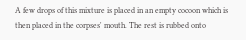A few drops of this mixture is placed in an empty cocoon which is then placed in the corpses' mouth. The rest is rubbed onto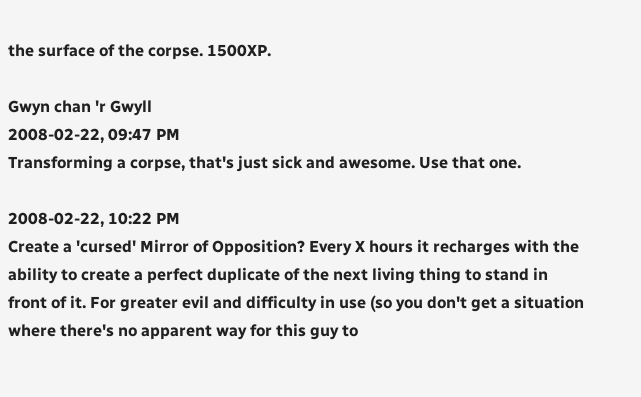the surface of the corpse. 1500XP.

Gwyn chan 'r Gwyll
2008-02-22, 09:47 PM
Transforming a corpse, that's just sick and awesome. Use that one.

2008-02-22, 10:22 PM
Create a 'cursed' Mirror of Opposition? Every X hours it recharges with the ability to create a perfect duplicate of the next living thing to stand in front of it. For greater evil and difficulty in use (so you don't get a situation where there's no apparent way for this guy to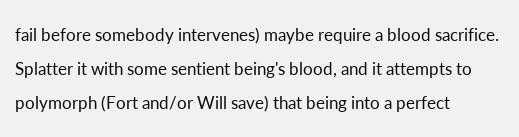fail before somebody intervenes) maybe require a blood sacrifice. Splatter it with some sentient being's blood, and it attempts to polymorph (Fort and/or Will save) that being into a perfect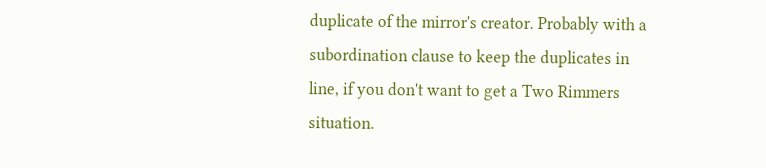duplicate of the mirror's creator. Probably with a subordination clause to keep the duplicates in line, if you don't want to get a Two Rimmers situation.